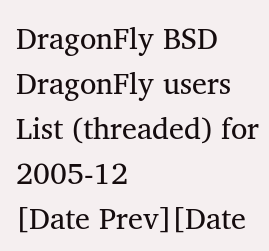DragonFly BSD
DragonFly users List (threaded) for 2005-12
[Date Prev][Date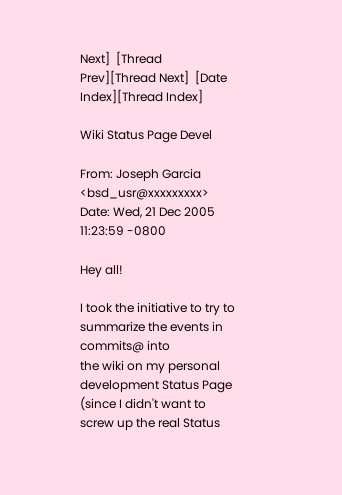Next]  [Thread Prev][Thread Next]  [Date Index][Thread Index]

Wiki Status Page Devel

From: Joseph Garcia <bsd_usr@xxxxxxxxx>
Date: Wed, 21 Dec 2005 11:23:59 -0800

Hey all!

I took the initiative to try to summarize the events in commits@ into
the wiki on my personal development Status Page (since I didn't want to
screw up the real Status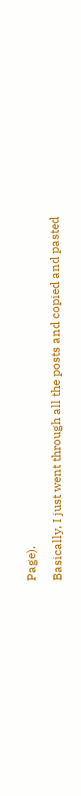Page).

Basically, I just went through all the posts and copied and pasted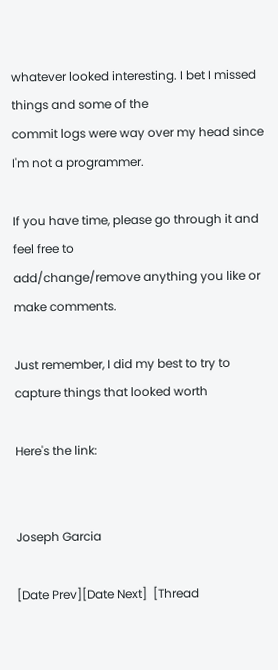whatever looked interesting. I bet I missed things and some of the
commit logs were way over my head since I'm not a programmer.

If you have time, please go through it and feel free to
add/change/remove anything you like or make comments.

Just remember, I did my best to try to capture things that looked worth

Here's the link:


Joseph Garcia

[Date Prev][Date Next]  [Thread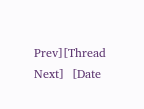Prev][Thread Next]  [Date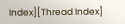Index][Thread Index]